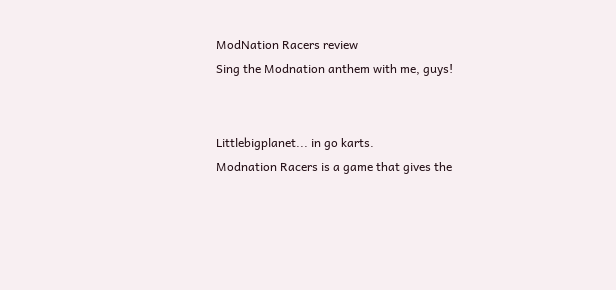ModNation Racers review
Sing the Modnation anthem with me, guys!


Littlebigplanet... in go karts.
Modnation Racers is a game that gives the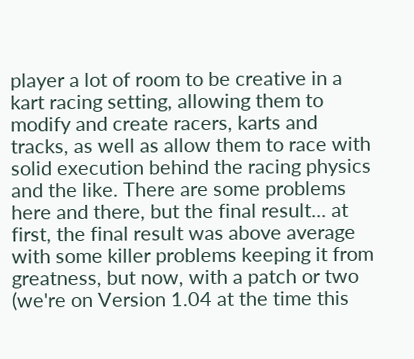player a lot of room to be creative in a kart racing setting, allowing them to modify and create racers, karts and tracks, as well as allow them to race with solid execution behind the racing physics and the like. There are some problems here and there, but the final result... at first, the final result was above average with some killer problems keeping it from greatness, but now, with a patch or two (we're on Version 1.04 at the time this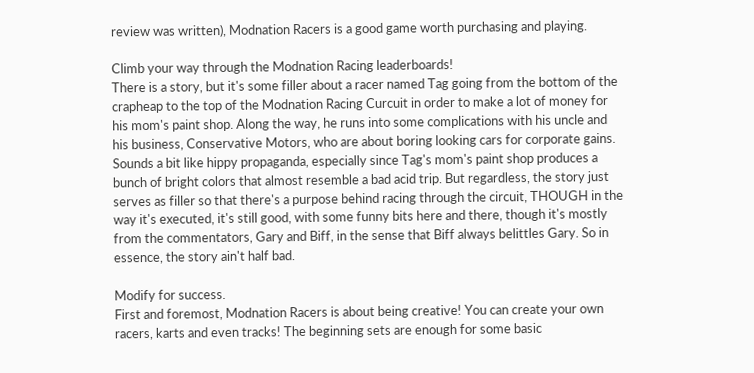review was written), Modnation Racers is a good game worth purchasing and playing.

Climb your way through the Modnation Racing leaderboards!
There is a story, but it's some filler about a racer named Tag going from the bottom of the crapheap to the top of the Modnation Racing Curcuit in order to make a lot of money for his mom's paint shop. Along the way, he runs into some complications with his uncle and his business, Conservative Motors, who are about boring looking cars for corporate gains. Sounds a bit like hippy propaganda, especially since Tag's mom's paint shop produces a bunch of bright colors that almost resemble a bad acid trip. But regardless, the story just serves as filler so that there's a purpose behind racing through the circuit, THOUGH in the way it's executed, it's still good, with some funny bits here and there, though it's mostly from the commentators, Gary and Biff, in the sense that Biff always belittles Gary. So in essence, the story ain't half bad.

Modify for success.
First and foremost, Modnation Racers is about being creative! You can create your own racers, karts and even tracks! The beginning sets are enough for some basic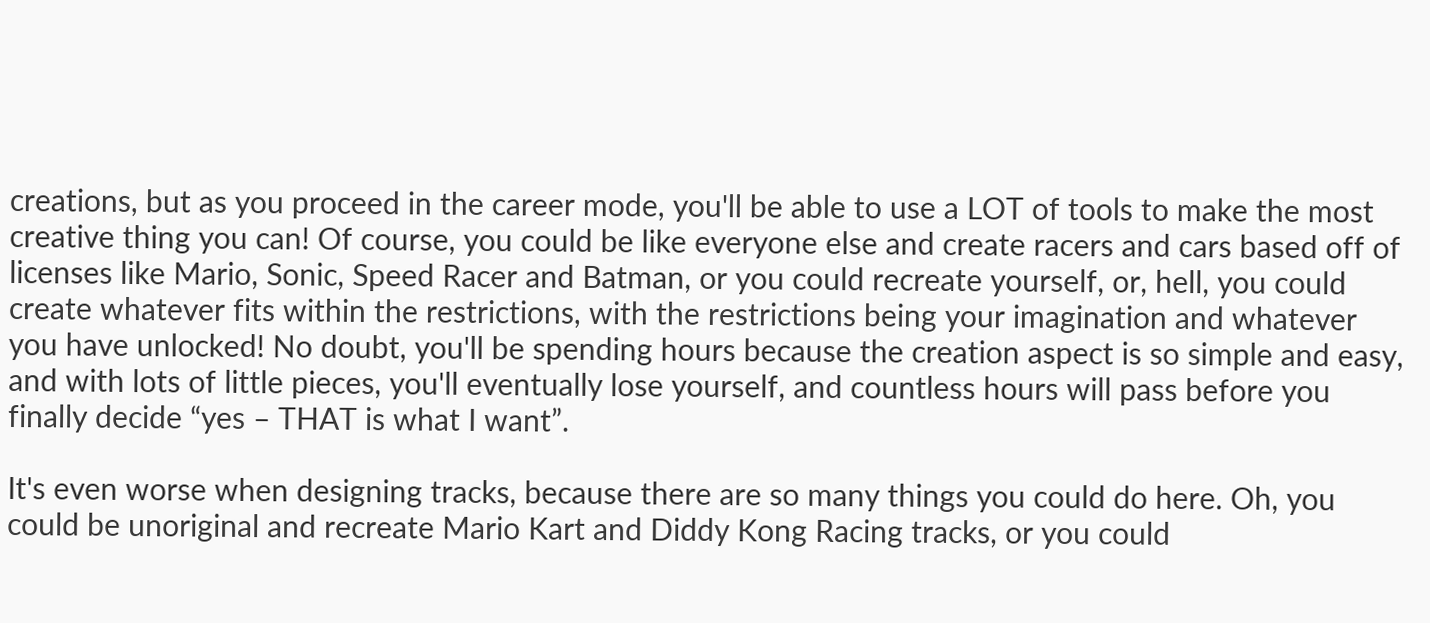creations, but as you proceed in the career mode, you'll be able to use a LOT of tools to make the most creative thing you can! Of course, you could be like everyone else and create racers and cars based off of licenses like Mario, Sonic, Speed Racer and Batman, or you could recreate yourself, or, hell, you could create whatever fits within the restrictions, with the restrictions being your imagination and whatever you have unlocked! No doubt, you'll be spending hours because the creation aspect is so simple and easy, and with lots of little pieces, you'll eventually lose yourself, and countless hours will pass before you finally decide “yes – THAT is what I want”.

It's even worse when designing tracks, because there are so many things you could do here. Oh, you could be unoriginal and recreate Mario Kart and Diddy Kong Racing tracks, or you could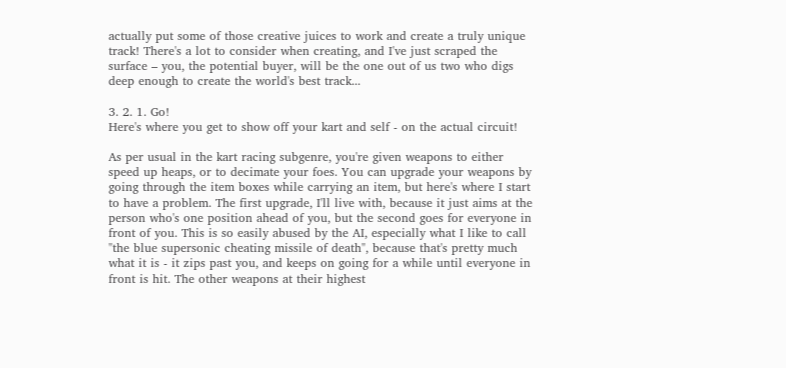actually put some of those creative juices to work and create a truly unique track! There's a lot to consider when creating, and I've just scraped the surface – you, the potential buyer, will be the one out of us two who digs deep enough to create the world's best track...

3. 2. 1. Go!
Here's where you get to show off your kart and self - on the actual circuit!

As per usual in the kart racing subgenre, you're given weapons to either speed up heaps, or to decimate your foes. You can upgrade your weapons by going through the item boxes while carrying an item, but here's where I start to have a problem. The first upgrade, I'll live with, because it just aims at the person who's one position ahead of you, but the second goes for everyone in front of you. This is so easily abused by the AI, especially what I like to call "the blue supersonic cheating missile of death", because that's pretty much what it is - it zips past you, and keeps on going for a while until everyone in front is hit. The other weapons at their highest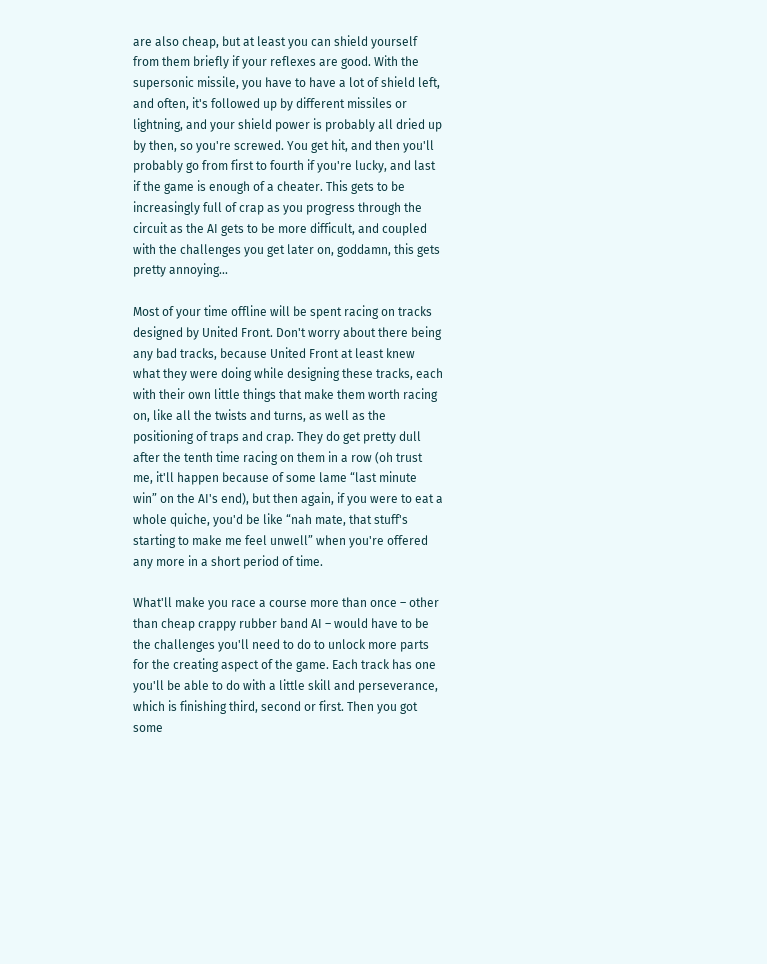are also cheap, but at least you can shield yourself from them briefly if your reflexes are good. With the supersonic missile, you have to have a lot of shield left, and often, it's followed up by different missiles or lightning, and your shield power is probably all dried up by then, so you're screwed. You get hit, and then you'll probably go from first to fourth if you're lucky, and last if the game is enough of a cheater. This gets to be increasingly full of crap as you progress through the circuit as the AI gets to be more difficult, and coupled with the challenges you get later on, goddamn, this gets pretty annoying...

Most of your time offline will be spent racing on tracks designed by United Front. Don't worry about there being any bad tracks, because United Front at least knew what they were doing while designing these tracks, each with their own little things that make them worth racing on, like all the twists and turns, as well as the positioning of traps and crap. They do get pretty dull after the tenth time racing on them in a row (oh trust me, it'll happen because of some lame “last minute win” on the AI's end), but then again, if you were to eat a whole quiche, you'd be like “nah mate, that stuff's starting to make me feel unwell” when you're offered any more in a short period of time.

What'll make you race a course more than once – other than cheap crappy rubber band AI – would have to be the challenges you'll need to do to unlock more parts for the creating aspect of the game. Each track has one you'll be able to do with a little skill and perseverance, which is finishing third, second or first. Then you got some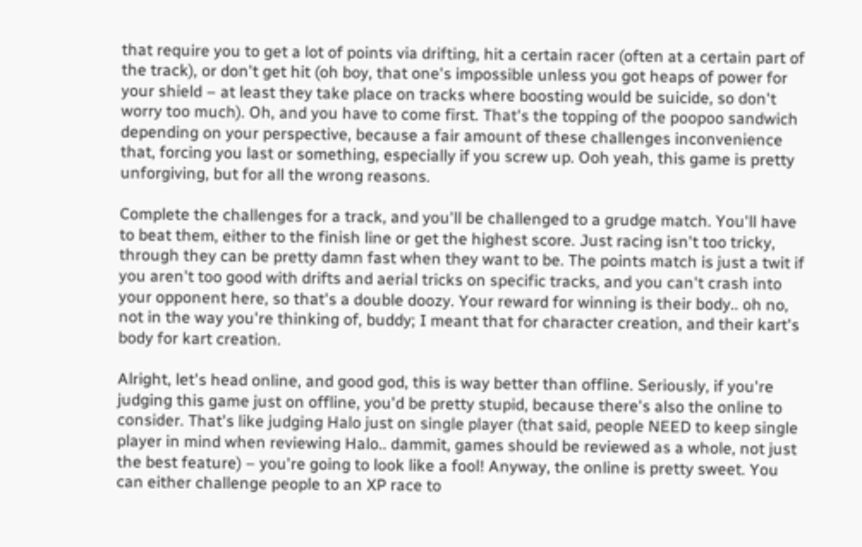that require you to get a lot of points via drifting, hit a certain racer (often at a certain part of the track), or don't get hit (oh boy, that one's impossible unless you got heaps of power for your shield – at least they take place on tracks where boosting would be suicide, so don't worry too much). Oh, and you have to come first. That's the topping of the poopoo sandwich depending on your perspective, because a fair amount of these challenges inconvenience that, forcing you last or something, especially if you screw up. Ooh yeah, this game is pretty unforgiving, but for all the wrong reasons.

Complete the challenges for a track, and you'll be challenged to a grudge match. You'll have to beat them, either to the finish line or get the highest score. Just racing isn't too tricky, through they can be pretty damn fast when they want to be. The points match is just a twit if you aren't too good with drifts and aerial tricks on specific tracks, and you can't crash into your opponent here, so that's a double doozy. Your reward for winning is their body.. oh no, not in the way you're thinking of, buddy; I meant that for character creation, and their kart's body for kart creation.

Alright, let's head online, and good god, this is way better than offline. Seriously, if you're judging this game just on offline, you'd be pretty stupid, because there's also the online to consider. That's like judging Halo just on single player (that said, people NEED to keep single player in mind when reviewing Halo.. dammit, games should be reviewed as a whole, not just the best feature) – you're going to look like a fool! Anyway, the online is pretty sweet. You can either challenge people to an XP race to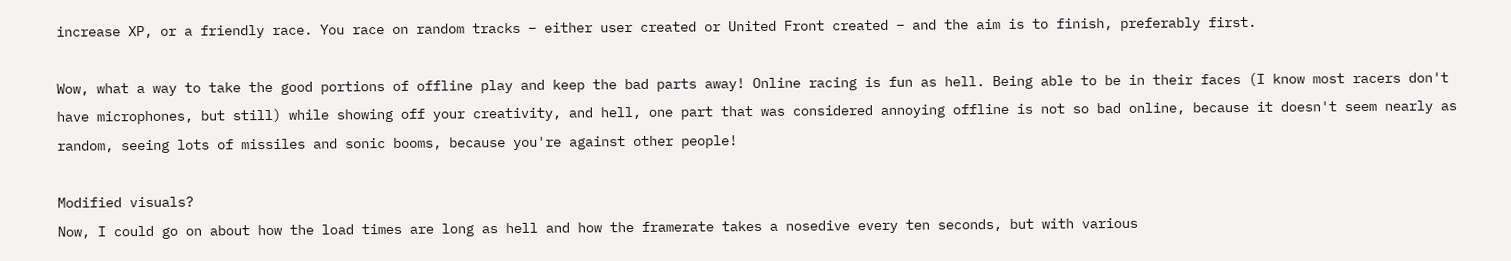increase XP, or a friendly race. You race on random tracks – either user created or United Front created – and the aim is to finish, preferably first.

Wow, what a way to take the good portions of offline play and keep the bad parts away! Online racing is fun as hell. Being able to be in their faces (I know most racers don't have microphones, but still) while showing off your creativity, and hell, one part that was considered annoying offline is not so bad online, because it doesn't seem nearly as random, seeing lots of missiles and sonic booms, because you're against other people!

Modified visuals?
Now, I could go on about how the load times are long as hell and how the framerate takes a nosedive every ten seconds, but with various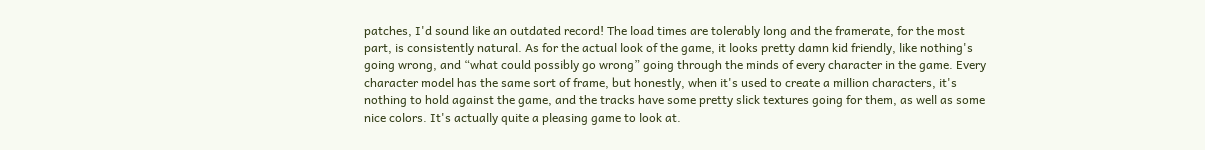patches, I'd sound like an outdated record! The load times are tolerably long and the framerate, for the most part, is consistently natural. As for the actual look of the game, it looks pretty damn kid friendly, like nothing's going wrong, and “what could possibly go wrong” going through the minds of every character in the game. Every character model has the same sort of frame, but honestly, when it's used to create a million characters, it's nothing to hold against the game, and the tracks have some pretty slick textures going for them, as well as some nice colors. It's actually quite a pleasing game to look at.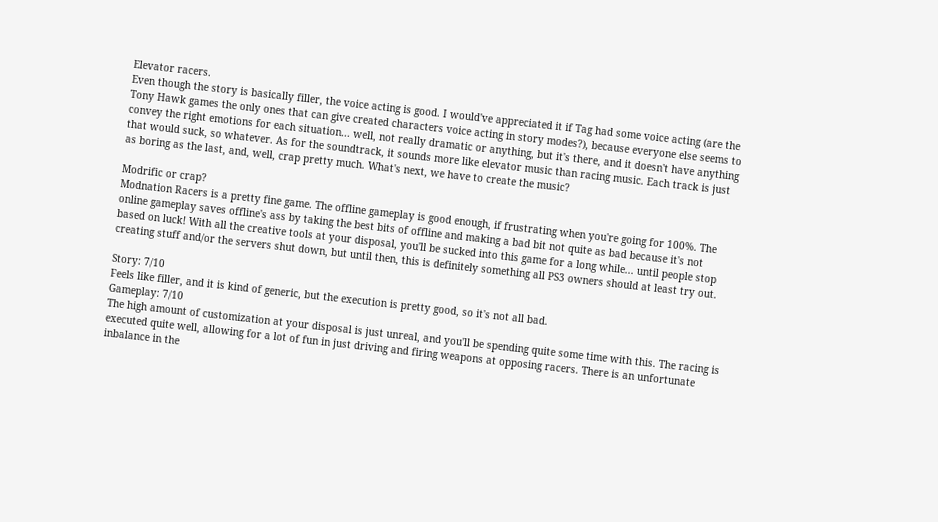Elevator racers.
Even though the story is basically filler, the voice acting is good. I would've appreciated it if Tag had some voice acting (are the Tony Hawk games the only ones that can give created characters voice acting in story modes?), because everyone else seems to convey the right emotions for each situation... well, not really dramatic or anything, but it's there, and it doesn't have anything that would suck, so whatever. As for the soundtrack, it sounds more like elevator music than racing music. Each track is just as boring as the last, and, well, crap pretty much. What's next, we have to create the music?

Modrific or crap?
Modnation Racers is a pretty fine game. The offline gameplay is good enough, if frustrating when you're going for 100%. The online gameplay saves offline's ass by taking the best bits of offline and making a bad bit not quite as bad because it's not based on luck! With all the creative tools at your disposal, you'll be sucked into this game for a long while... until people stop creating stuff and/or the servers shut down, but until then, this is definitely something all PS3 owners should at least try out.

Story: 7/10
Feels like filler, and it is kind of generic, but the execution is pretty good, so it's not all bad.
Gameplay: 7/10
The high amount of customization at your disposal is just unreal, and you'll be spending quite some time with this. The racing is executed quite well, allowing for a lot of fun in just driving and firing weapons at opposing racers. There is an unfortunate inbalance in the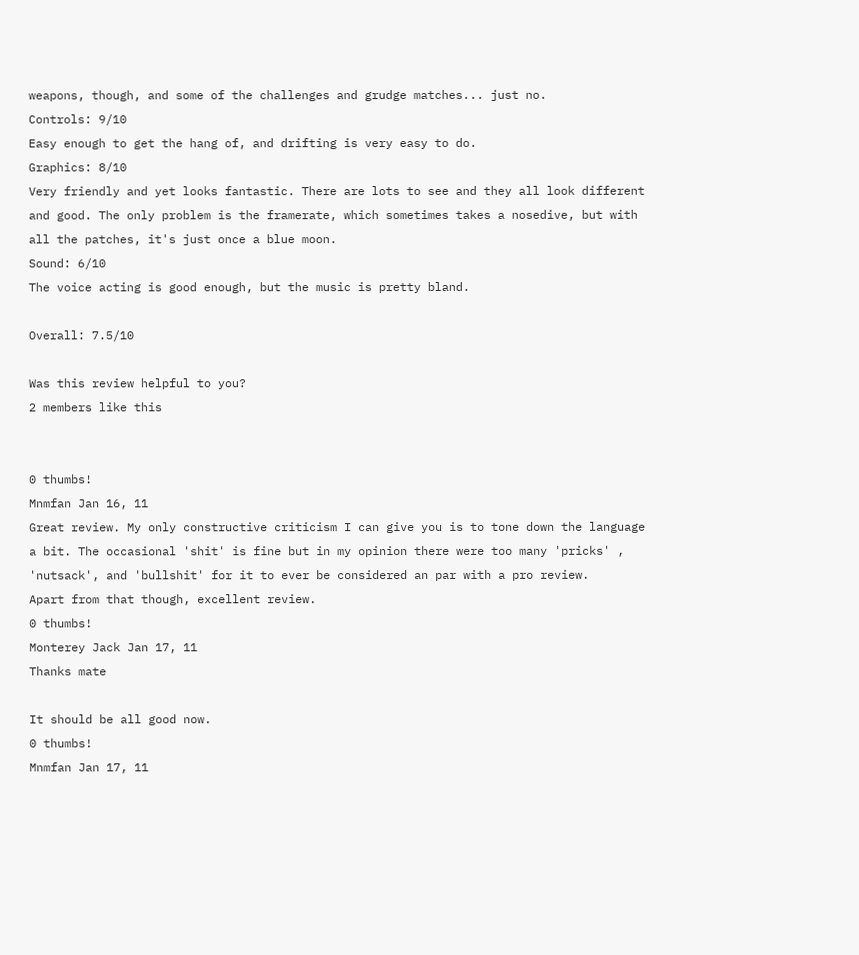weapons, though, and some of the challenges and grudge matches... just no.
Controls: 9/10
Easy enough to get the hang of, and drifting is very easy to do.
Graphics: 8/10
Very friendly and yet looks fantastic. There are lots to see and they all look different and good. The only problem is the framerate, which sometimes takes a nosedive, but with all the patches, it's just once a blue moon.
Sound: 6/10
The voice acting is good enough, but the music is pretty bland.

Overall: 7.5/10

Was this review helpful to you?
2 members like this


0 thumbs!
Mnmfan Jan 16, 11
Great review. My only constructive criticism I can give you is to tone down the language a bit. The occasional 'shit' is fine but in my opinion there were too many 'pricks' , 'nutsack', and 'bullshit' for it to ever be considered an par with a pro review.
Apart from that though, excellent review.
0 thumbs!
Monterey Jack Jan 17, 11
Thanks mate

It should be all good now.
0 thumbs!
Mnmfan Jan 17, 11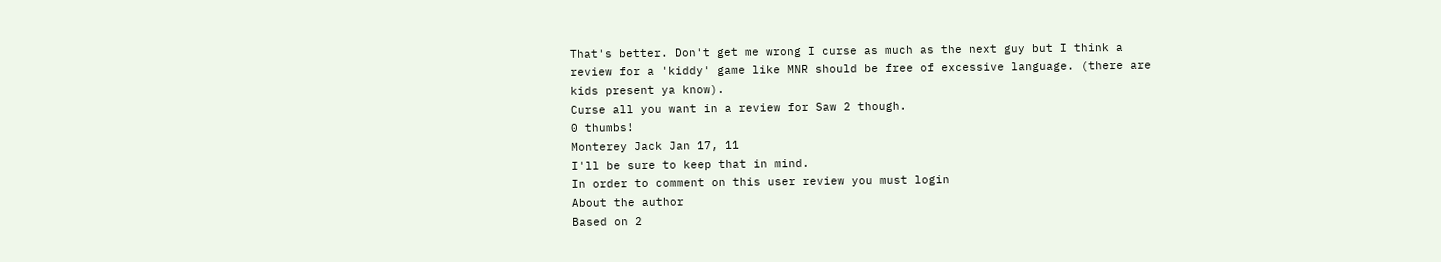That's better. Don't get me wrong I curse as much as the next guy but I think a review for a 'kiddy' game like MNR should be free of excessive language. (there are kids present ya know).
Curse all you want in a review for Saw 2 though.
0 thumbs!
Monterey Jack Jan 17, 11
I'll be sure to keep that in mind.
In order to comment on this user review you must login
About the author
Based on 2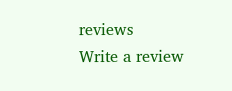reviews
Write a review